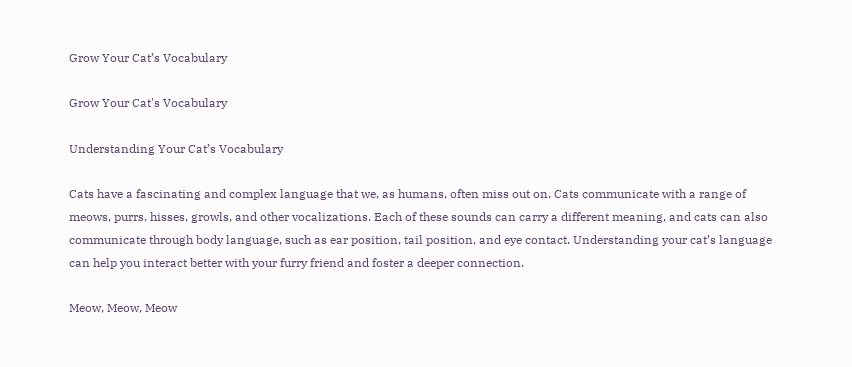Grow Your Cat’s Vocabulary

Grow Your Cat's Vocabulary

Understanding Your Cat’s Vocabulary

Cats have a fascinating and complex language that we, as humans, often miss out on. Cats communicate with a range of meows, purrs, hisses, growls, and other vocalizations. Each of these sounds can carry a different meaning, and cats can also communicate through body language, such as ear position, tail position, and eye contact. Understanding your cat’s language can help you interact better with your furry friend and foster a deeper connection.

Meow, Meow, Meow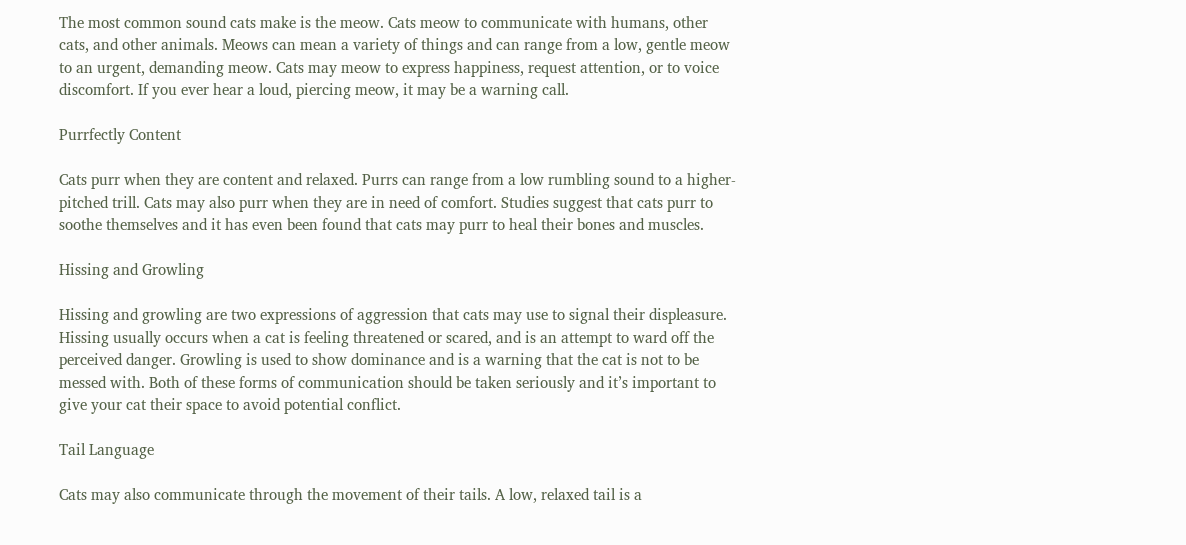The most common sound cats make is the meow. Cats meow to communicate with humans, other cats, and other animals. Meows can mean a variety of things and can range from a low, gentle meow to an urgent, demanding meow. Cats may meow to express happiness, request attention, or to voice discomfort. If you ever hear a loud, piercing meow, it may be a warning call.

Purrfectly Content

Cats purr when they are content and relaxed. Purrs can range from a low rumbling sound to a higher-pitched trill. Cats may also purr when they are in need of comfort. Studies suggest that cats purr to soothe themselves and it has even been found that cats may purr to heal their bones and muscles.

Hissing and Growling

Hissing and growling are two expressions of aggression that cats may use to signal their displeasure. Hissing usually occurs when a cat is feeling threatened or scared, and is an attempt to ward off the perceived danger. Growling is used to show dominance and is a warning that the cat is not to be messed with. Both of these forms of communication should be taken seriously and it’s important to give your cat their space to avoid potential conflict.

Tail Language

Cats may also communicate through the movement of their tails. A low, relaxed tail is a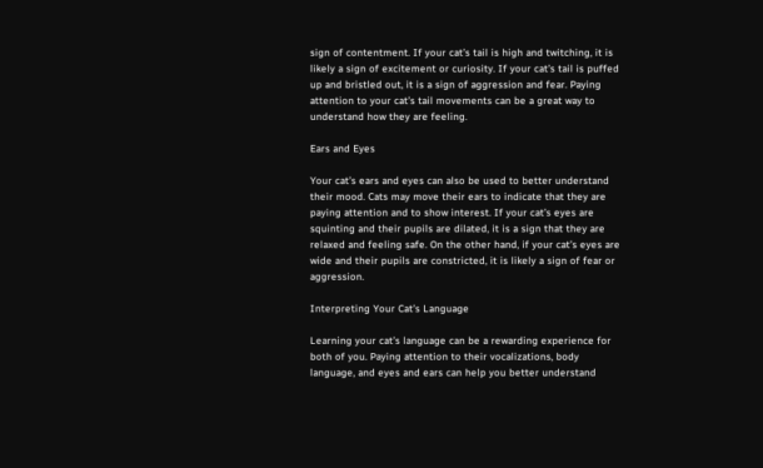sign of contentment. If your cat’s tail is high and twitching, it is likely a sign of excitement or curiosity. If your cat’s tail is puffed up and bristled out, it is a sign of aggression and fear. Paying attention to your cat’s tail movements can be a great way to understand how they are feeling.

Ears and Eyes

Your cat’s ears and eyes can also be used to better understand their mood. Cats may move their ears to indicate that they are paying attention and to show interest. If your cat’s eyes are squinting and their pupils are dilated, it is a sign that they are relaxed and feeling safe. On the other hand, if your cat’s eyes are wide and their pupils are constricted, it is likely a sign of fear or aggression.

Interpreting Your Cat’s Language

Learning your cat’s language can be a rewarding experience for both of you. Paying attention to their vocalizations, body language, and eyes and ears can help you better understand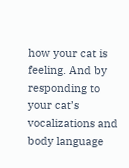how your cat is feeling. And by responding to your cat’s vocalizations and body language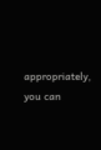appropriately, you can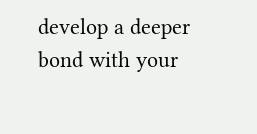develop a deeper bond with your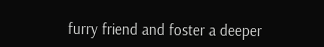furry friend and foster a deeper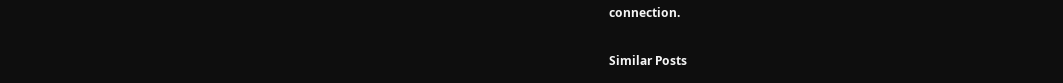connection.

Similar Posts